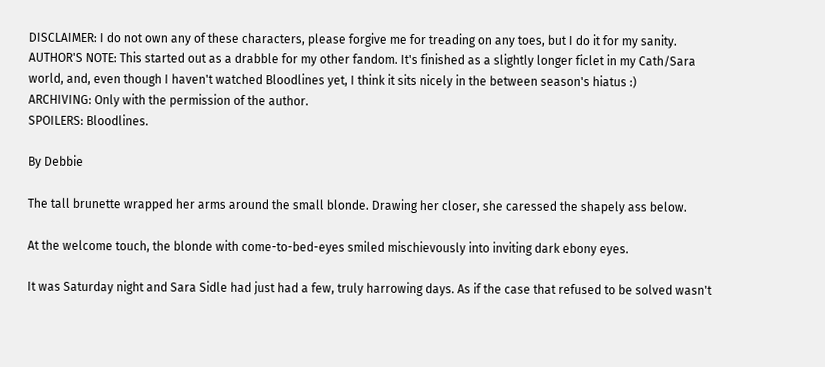DISCLAIMER: I do not own any of these characters, please forgive me for treading on any toes, but I do it for my sanity.
AUTHOR'S NOTE: This started out as a drabble for my other fandom. It's finished as a slightly longer ficlet in my Cath/Sara world, and, even though I haven't watched Bloodlines yet, I think it sits nicely in the between season's hiatus :)
ARCHIVING: Only with the permission of the author.
SPOILERS: Bloodlines.

By Debbie

The tall brunette wrapped her arms around the small blonde. Drawing her closer, she caressed the shapely ass below.

At the welcome touch, the blonde with come-to-bed-eyes smiled mischievously into inviting dark ebony eyes.

It was Saturday night and Sara Sidle had just had a few, truly harrowing days. As if the case that refused to be solved wasn't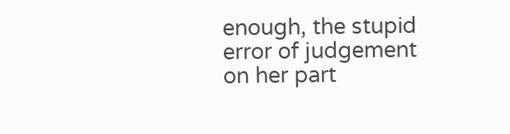enough, the stupid error of judgement on her part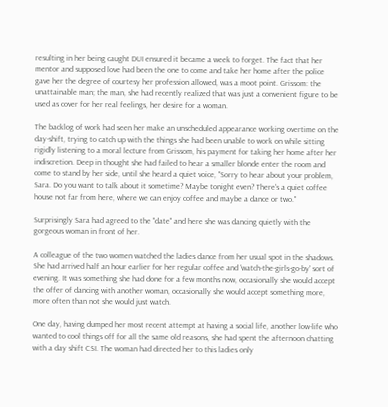resulting in her being caught DUI ensured it became a week to forget. The fact that her mentor and supposed love had been the one to come and take her home after the police gave her the degree of courtesy her profession allowed, was a moot point. Grissom: the unattainable man; the man, she had recently realized that was just a convenient figure to be used as cover for her real feelings, her desire for a woman.

The backlog of work had seen her make an unscheduled appearance working overtime on the day-shift, trying to catch up with the things she had been unable to work on while sitting rigidly listening to a moral lecture from Grissom, his payment for taking her home after her indiscretion. Deep in thought she had failed to hear a smaller blonde enter the room and come to stand by her side, until she heard a quiet voice, "Sorry to hear about your problem, Sara. Do you want to talk about it sometime? Maybe tonight even? There's a quiet coffee house not far from here, where we can enjoy coffee and maybe a dance or two."

Surprisingly Sara had agreed to the "date" and here she was dancing quietly with the gorgeous woman in front of her.

A colleague of the two women watched the ladies dance from her usual spot in the shadows. She had arrived half an hour earlier for her regular coffee and 'watch-the-girls-go-by' sort of evening. It was something she had done for a few months now, occasionally she would accept the offer of dancing with another woman, occasionally she would accept something more, more often than not she would just watch.

One day, having dumped her most recent attempt at having a social life, another low-life who wanted to cool things off for all the same old reasons, she had spent the afternoon chatting with a day shift CSI. The woman had directed her to this ladies only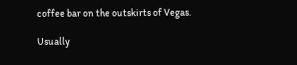coffee bar on the outskirts of Vegas.

Usually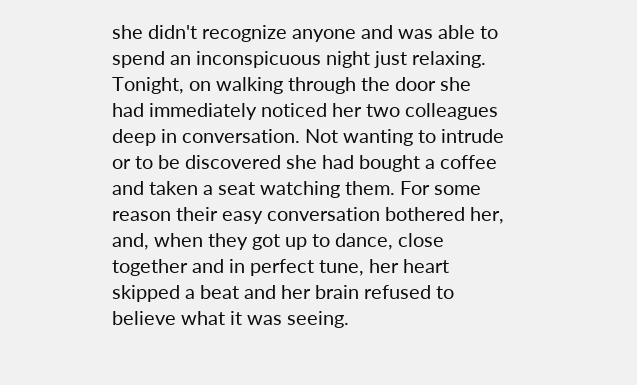she didn't recognize anyone and was able to spend an inconspicuous night just relaxing. Tonight, on walking through the door she had immediately noticed her two colleagues deep in conversation. Not wanting to intrude or to be discovered she had bought a coffee and taken a seat watching them. For some reason their easy conversation bothered her, and, when they got up to dance, close together and in perfect tune, her heart skipped a beat and her brain refused to believe what it was seeing.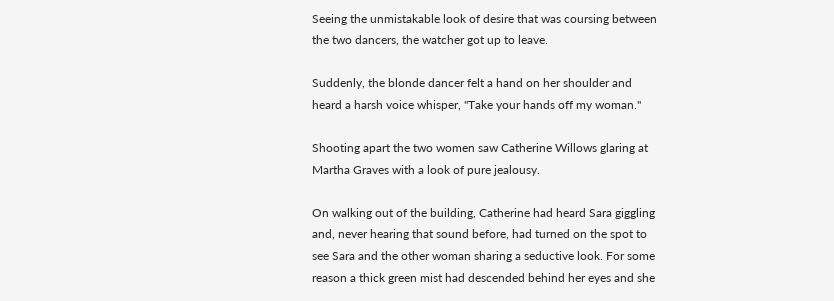Seeing the unmistakable look of desire that was coursing between the two dancers, the watcher got up to leave.

Suddenly, the blonde dancer felt a hand on her shoulder and heard a harsh voice whisper, "Take your hands off my woman."

Shooting apart the two women saw Catherine Willows glaring at Martha Graves with a look of pure jealousy.

On walking out of the building, Catherine had heard Sara giggling and, never hearing that sound before, had turned on the spot to see Sara and the other woman sharing a seductive look. For some reason a thick green mist had descended behind her eyes and she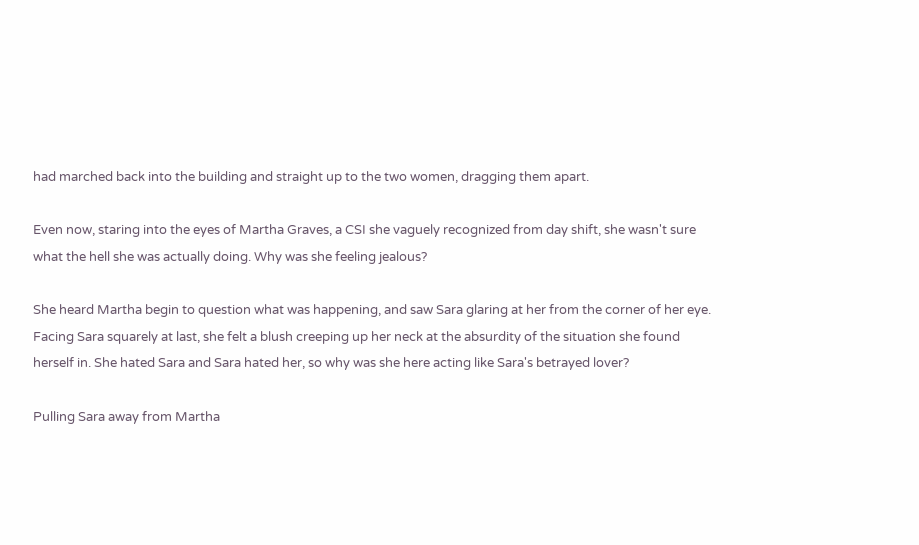had marched back into the building and straight up to the two women, dragging them apart.

Even now, staring into the eyes of Martha Graves, a CSI she vaguely recognized from day shift, she wasn't sure what the hell she was actually doing. Why was she feeling jealous?

She heard Martha begin to question what was happening, and saw Sara glaring at her from the corner of her eye. Facing Sara squarely at last, she felt a blush creeping up her neck at the absurdity of the situation she found herself in. She hated Sara and Sara hated her, so why was she here acting like Sara's betrayed lover?

Pulling Sara away from Martha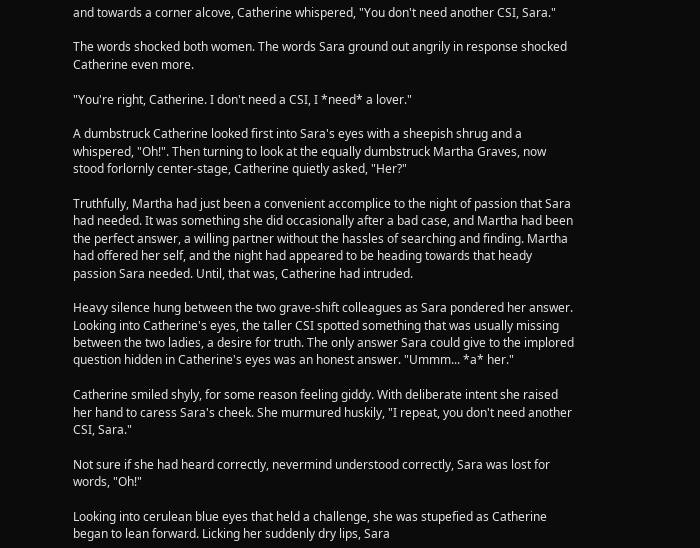and towards a corner alcove, Catherine whispered, "You don't need another CSI, Sara."

The words shocked both women. The words Sara ground out angrily in response shocked Catherine even more.

"You're right, Catherine. I don't need a CSI, I *need* a lover."

A dumbstruck Catherine looked first into Sara's eyes with a sheepish shrug and a whispered, "Oh!". Then turning to look at the equally dumbstruck Martha Graves, now stood forlornly center-stage, Catherine quietly asked, "Her?"

Truthfully, Martha had just been a convenient accomplice to the night of passion that Sara had needed. It was something she did occasionally after a bad case, and Martha had been the perfect answer, a willing partner without the hassles of searching and finding. Martha had offered her self, and the night had appeared to be heading towards that heady passion Sara needed. Until, that was, Catherine had intruded.

Heavy silence hung between the two grave-shift colleagues as Sara pondered her answer. Looking into Catherine's eyes, the taller CSI spotted something that was usually missing between the two ladies, a desire for truth. The only answer Sara could give to the implored question hidden in Catherine's eyes was an honest answer. "Ummm... *a* her."

Catherine smiled shyly, for some reason feeling giddy. With deliberate intent she raised her hand to caress Sara's cheek. She murmured huskily, "I repeat, you don't need another CSI, Sara."

Not sure if she had heard correctly, nevermind understood correctly, Sara was lost for words, "Oh!"

Looking into cerulean blue eyes that held a challenge, she was stupefied as Catherine began to lean forward. Licking her suddenly dry lips, Sara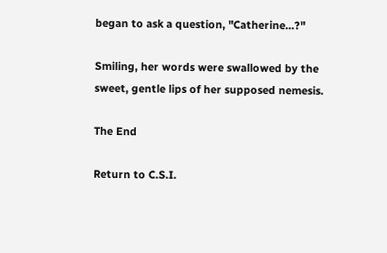began to ask a question, "Catherine...?"

Smiling, her words were swallowed by the sweet, gentle lips of her supposed nemesis.

The End

Return to C.S.I.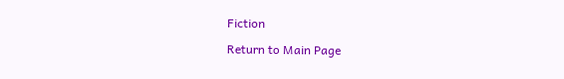Fiction

Return to Main Page